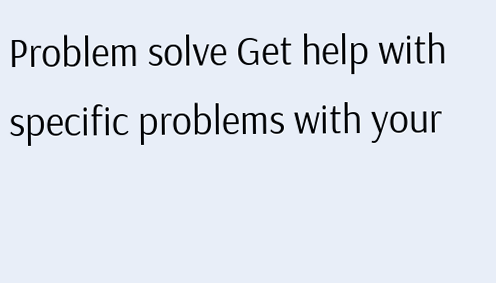Problem solve Get help with specific problems with your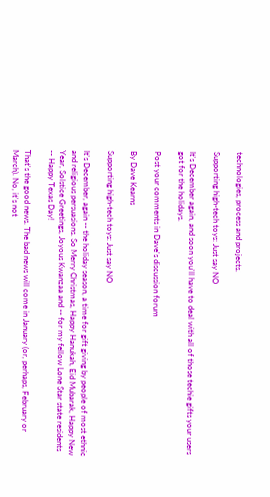technologies, process and projects.

Supporting high-tech toys: Just say NO

It's December again, and soon you'll have to deal with all of those techie gifts your users got for the holidays.

Post your comments in Dave's discussion forum

By Dave Kearns

Supporting high-tech toys: Just say NO

It's December, again -- the holiday season, a time for gift giving by people of most ethnic and religious persuasions. So Merry Christmas, Happy Hanukah, Eid Mubarak, Happy New Year, Solstice Greetings, Joyous Kwanzaa and -- for my fellow Lone Star state residents -- Happy Texas Day!

That's the good news. The bad news will come in January (or, perhaps, February or March). No, it's not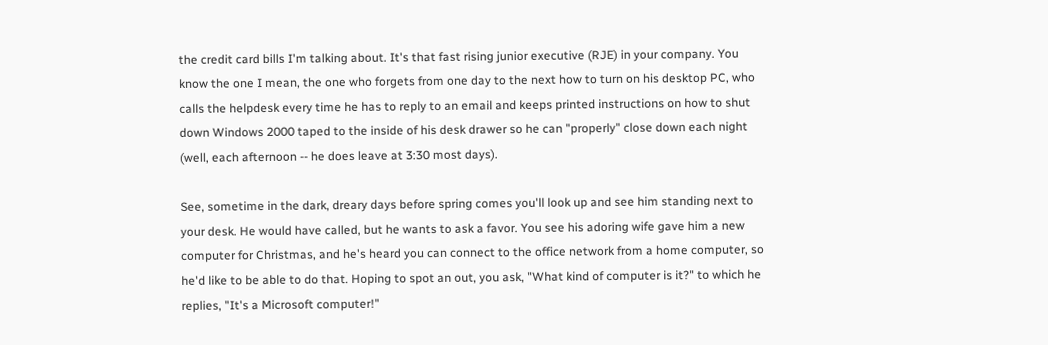the credit card bills I'm talking about. It's that fast rising junior executive (RJE) in your company. You know the one I mean, the one who forgets from one day to the next how to turn on his desktop PC, who calls the helpdesk every time he has to reply to an email and keeps printed instructions on how to shut down Windows 2000 taped to the inside of his desk drawer so he can "properly" close down each night (well, each afternoon -- he does leave at 3:30 most days).

See, sometime in the dark, dreary days before spring comes you'll look up and see him standing next to your desk. He would have called, but he wants to ask a favor. You see his adoring wife gave him a new computer for Christmas, and he's heard you can connect to the office network from a home computer, so he'd like to be able to do that. Hoping to spot an out, you ask, "What kind of computer is it?" to which he replies, "It's a Microsoft computer!"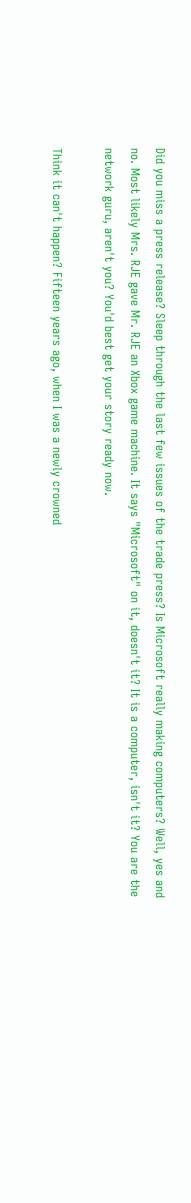Did you miss a press release? Sleep through the last few issues of the trade press? Is Microsoft really making computers? Well, yes and no. Most likely Mrs. RJE gave Mr. RJE an Xbox game machine. It says "Microsoft" on it, doesn't it? It is a computer, isn't it? You are the network guru, aren't you? You'd best get your story ready now.

Think it can't happen? Fifteen years ago, when I was a newly crowned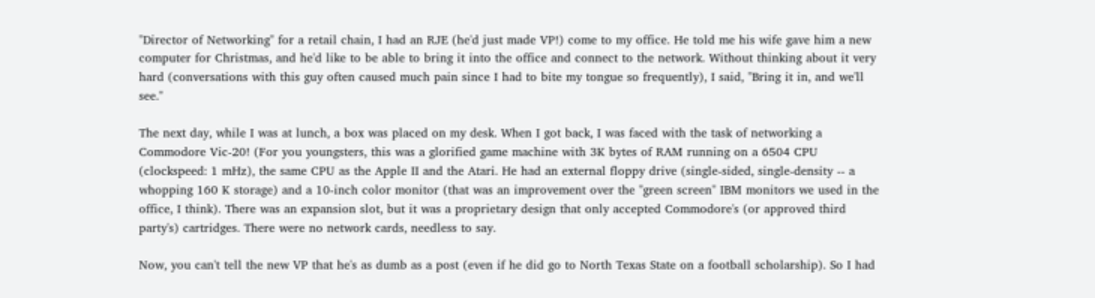"Director of Networking" for a retail chain, I had an RJE (he'd just made VP!) come to my office. He told me his wife gave him a new computer for Christmas, and he'd like to be able to bring it into the office and connect to the network. Without thinking about it very hard (conversations with this guy often caused much pain since I had to bite my tongue so frequently), I said, "Bring it in, and we'll see."

The next day, while I was at lunch, a box was placed on my desk. When I got back, I was faced with the task of networking a Commodore Vic-20! (For you youngsters, this was a glorified game machine with 3K bytes of RAM running on a 6504 CPU (clockspeed: 1 mHz), the same CPU as the Apple II and the Atari. He had an external floppy drive (single-sided, single-density -- a whopping 160 K storage) and a 10-inch color monitor (that was an improvement over the "green screen" IBM monitors we used in the office, I think). There was an expansion slot, but it was a proprietary design that only accepted Commodore's (or approved third party's) cartridges. There were no network cards, needless to say.

Now, you can't tell the new VP that he's as dumb as a post (even if he did go to North Texas State on a football scholarship). So I had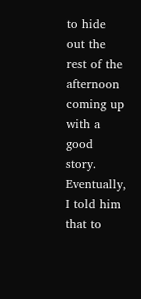to hide out the rest of the afternoon coming up with a good story. Eventually, I told him that to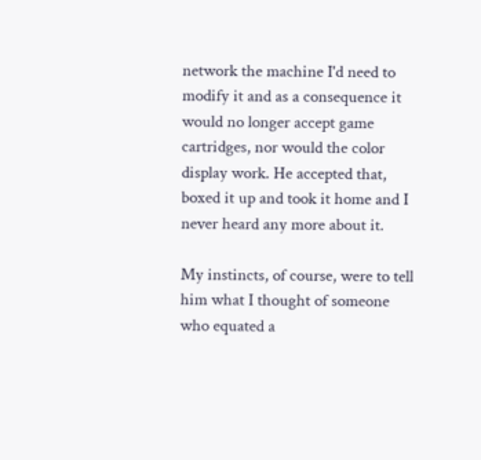network the machine I'd need to modify it and as a consequence it would no longer accept game cartridges, nor would the color display work. He accepted that, boxed it up and took it home and I never heard any more about it.

My instincts, of course, were to tell him what I thought of someone who equated a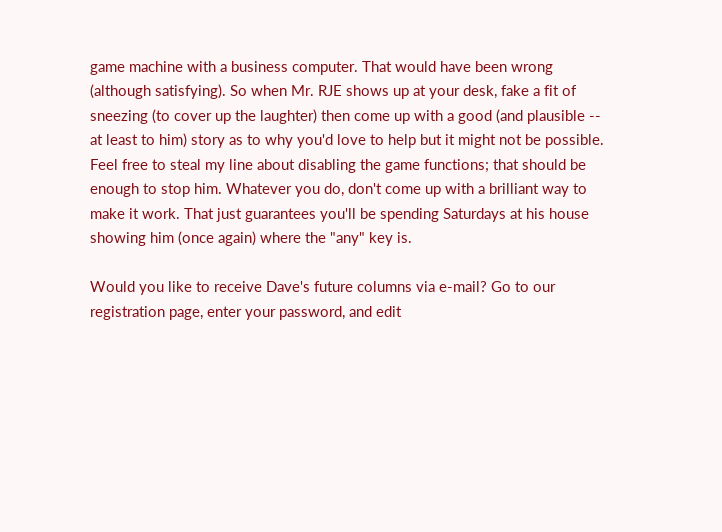game machine with a business computer. That would have been wrong (although satisfying). So when Mr. RJE shows up at your desk, fake a fit of sneezing (to cover up the laughter) then come up with a good (and plausible -- at least to him) story as to why you'd love to help but it might not be possible. Feel free to steal my line about disabling the game functions; that should be enough to stop him. Whatever you do, don't come up with a brilliant way to make it work. That just guarantees you'll be spending Saturdays at his house showing him (once again) where the "any" key is.

Would you like to receive Dave's future columns via e-mail? Go to our registration page, enter your password, and edit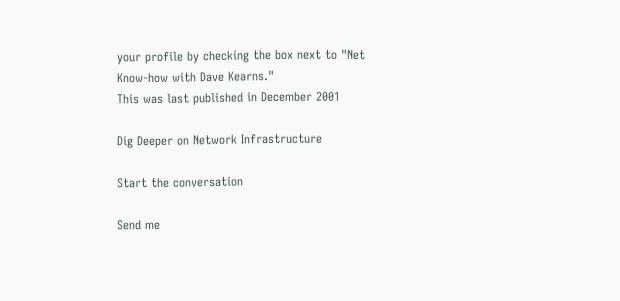your profile by checking the box next to "Net Know-how with Dave Kearns."
This was last published in December 2001

Dig Deeper on Network Infrastructure

Start the conversation

Send me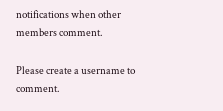notifications when other members comment.

Please create a username to comment.